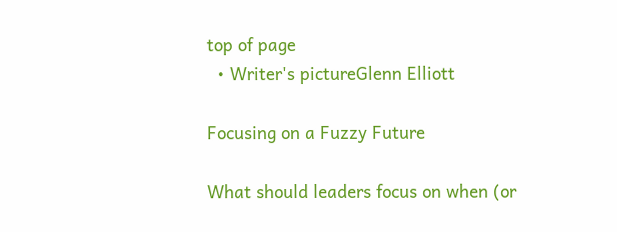top of page
  • Writer's pictureGlenn Elliott

Focusing on a Fuzzy Future

What should leaders focus on when (or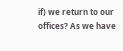if) we return to our offices? As we have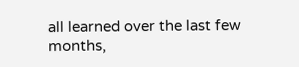all learned over the last few months,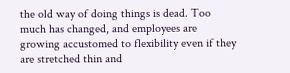the old way of doing things is dead. Too much has changed, and employees are growing accustomed to flexibility even if they are stretched thin and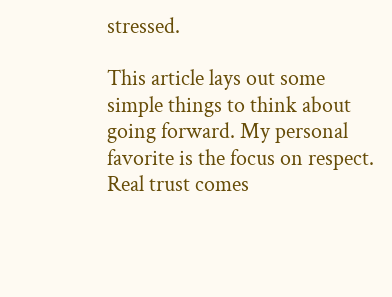stressed.

This article lays out some simple things to think about going forward. My personal favorite is the focus on respect. Real trust comes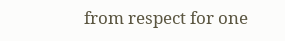from respect for one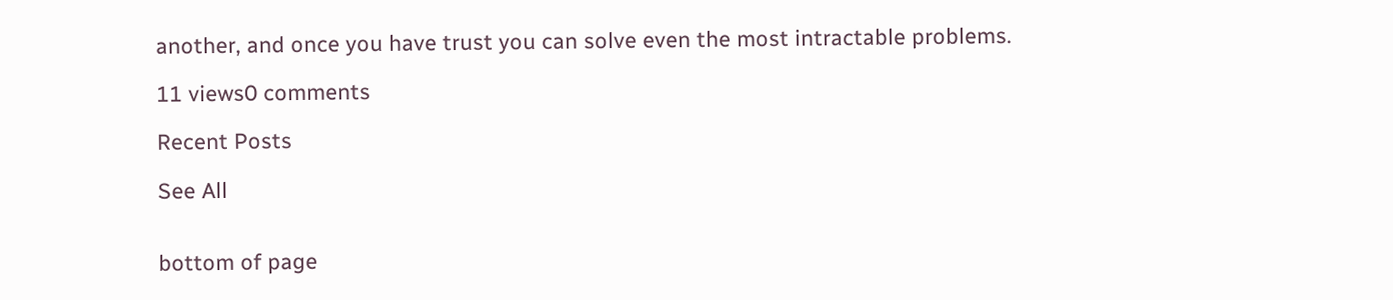another, and once you have trust you can solve even the most intractable problems.

11 views0 comments

Recent Posts

See All


bottom of page